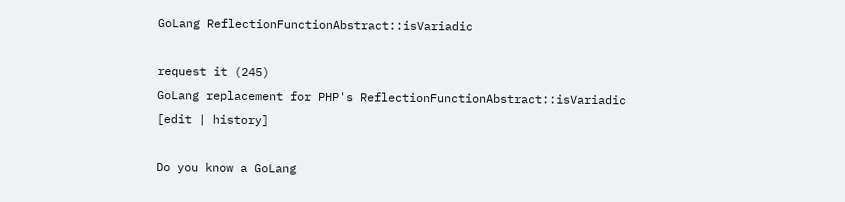GoLang ReflectionFunctionAbstract::isVariadic

request it (245)
GoLang replacement for PHP's ReflectionFunctionAbstract::isVariadic [edit | history]

Do you know a GoLang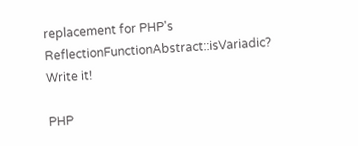replacement for PHP's ReflectionFunctionAbstract::isVariadic? Write it!

PHP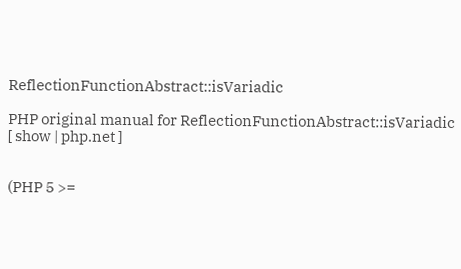ReflectionFunctionAbstract::isVariadic

PHP original manual for ReflectionFunctionAbstract::isVariadic [ show | php.net ]


(PHP 5 >=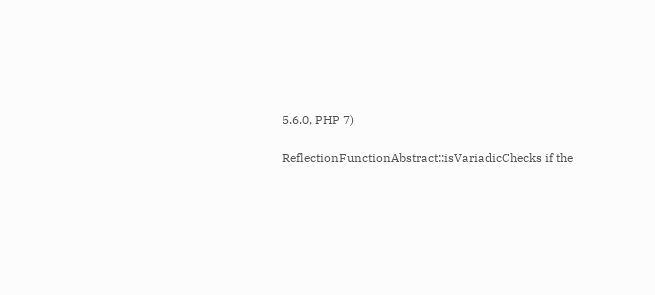5.6.0, PHP 7)

ReflectionFunctionAbstract::isVariadicChecks if the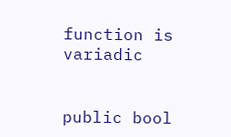function is variadic


public bool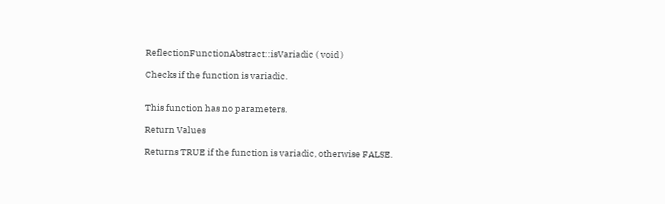ReflectionFunctionAbstract::isVariadic ( void )

Checks if the function is variadic.


This function has no parameters.

Return Values

Returns TRUE if the function is variadic, otherwise FALSE.